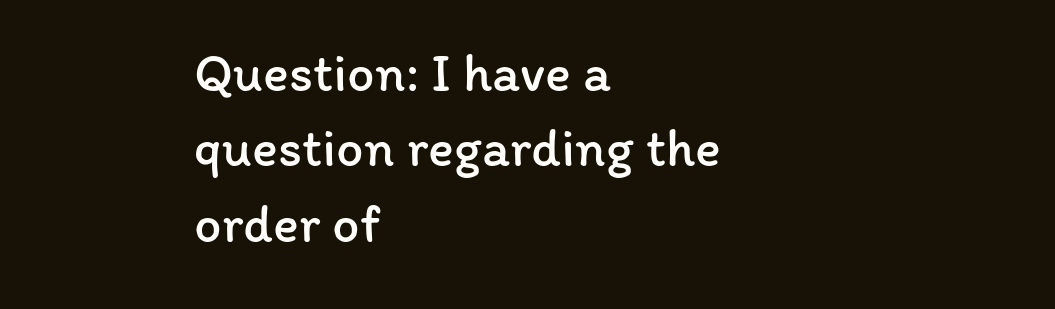Question: I have a question regarding the order of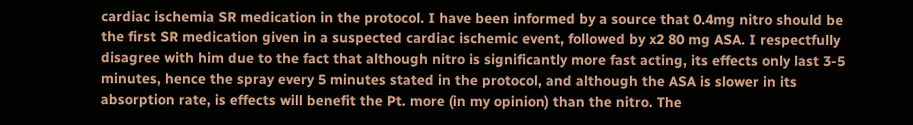cardiac ischemia SR medication in the protocol. I have been informed by a source that 0.4mg nitro should be the first SR medication given in a suspected cardiac ischemic event, followed by x2 80 mg ASA. I respectfully disagree with him due to the fact that although nitro is significantly more fast acting, its effects only last 3-5 minutes, hence the spray every 5 minutes stated in the protocol, and although the ASA is slower in its absorption rate, is effects will benefit the Pt. more (in my opinion) than the nitro. The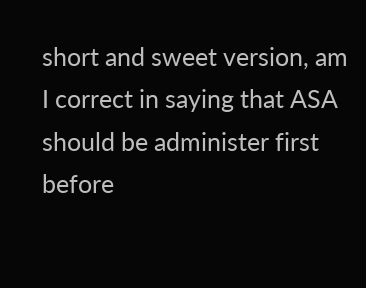short and sweet version, am I correct in saying that ASA should be administer first before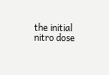the initial nitro dose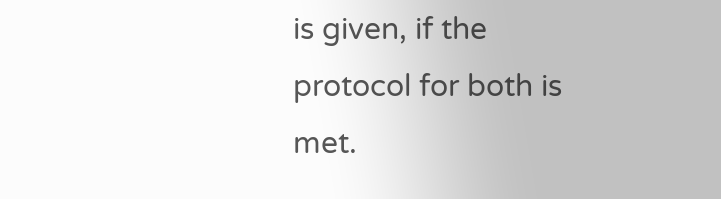is given, if the protocol for both is met.